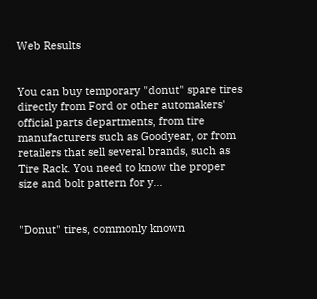Web Results


You can buy temporary "donut" spare tires directly from Ford or other automakers' official parts departments, from tire manufacturers such as Goodyear, or from retailers that sell several brands, such as Tire Rack. You need to know the proper size and bolt pattern for y...


"Donut" tires, commonly known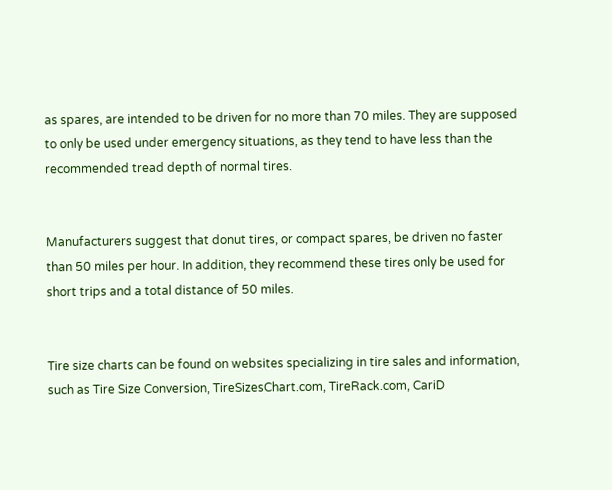as spares, are intended to be driven for no more than 70 miles. They are supposed to only be used under emergency situations, as they tend to have less than the recommended tread depth of normal tires.


Manufacturers suggest that donut tires, or compact spares, be driven no faster than 50 miles per hour. In addition, they recommend these tires only be used for short trips and a total distance of 50 miles.


Tire size charts can be found on websites specializing in tire sales and information, such as Tire Size Conversion, TireSizesChart.com, TireRack.com, CariD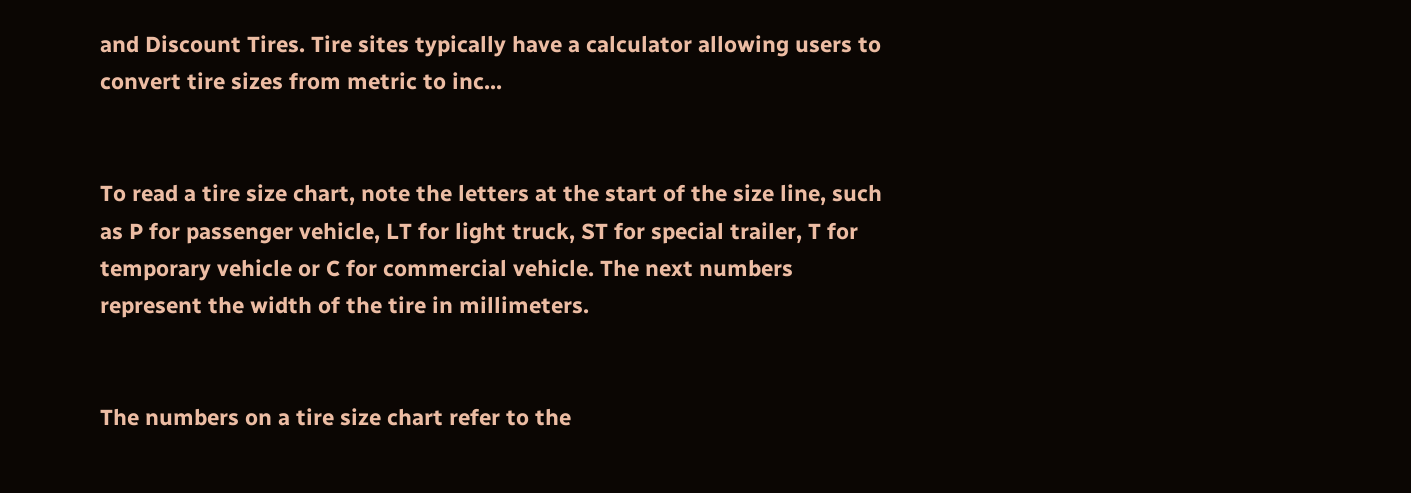and Discount Tires. Tire sites typically have a calculator allowing users to convert tire sizes from metric to inc...


To read a tire size chart, note the letters at the start of the size line, such as P for passenger vehicle, LT for light truck, ST for special trailer, T for temporary vehicle or C for commercial vehicle. The next numbers represent the width of the tire in millimeters.


The numbers on a tire size chart refer to the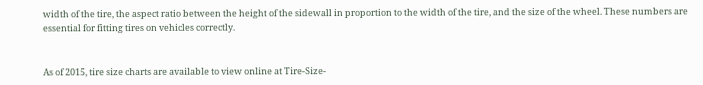width of the tire, the aspect ratio between the height of the sidewall in proportion to the width of the tire, and the size of the wheel. These numbers are essential for fitting tires on vehicles correctly.


As of 2015, tire size charts are available to view online at Tire-Size-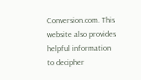Conversion.com. This website also provides helpful information to decipher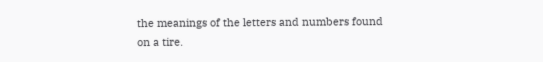the meanings of the letters and numbers found on a tire.